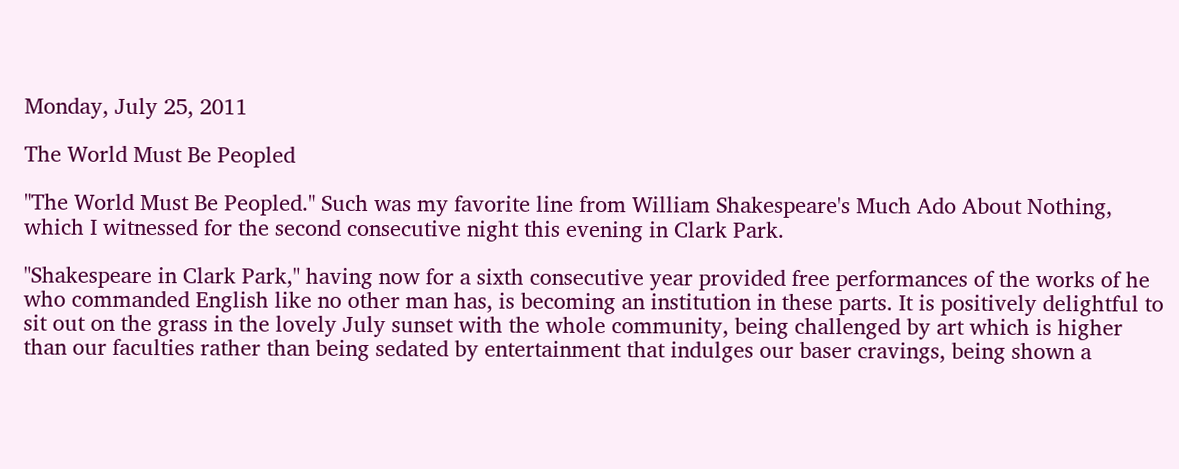Monday, July 25, 2011

The World Must Be Peopled

"The World Must Be Peopled." Such was my favorite line from William Shakespeare's Much Ado About Nothing, which I witnessed for the second consecutive night this evening in Clark Park.

"Shakespeare in Clark Park," having now for a sixth consecutive year provided free performances of the works of he who commanded English like no other man has, is becoming an institution in these parts. It is positively delightful to sit out on the grass in the lovely July sunset with the whole community, being challenged by art which is higher than our faculties rather than being sedated by entertainment that indulges our baser cravings, being shown a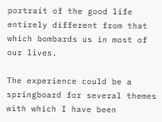portrait of the good life entirely different from that which bombards us in most of our lives.

The experience could be a springboard for several themes with which I have been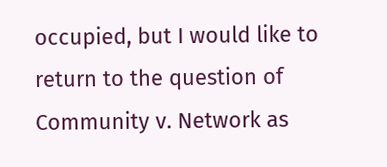occupied, but I would like to return to the question of Community v. Network as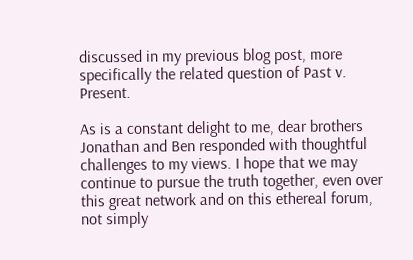discussed in my previous blog post, more specifically the related question of Past v. Present.

As is a constant delight to me, dear brothers Jonathan and Ben responded with thoughtful challenges to my views. I hope that we may continue to pursue the truth together, even over this great network and on this ethereal forum, not simply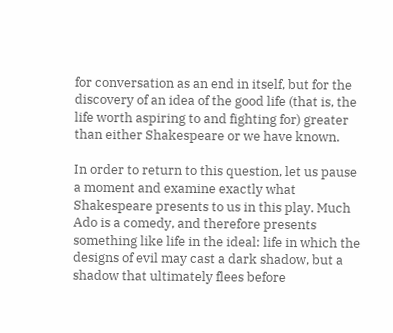for conversation as an end in itself, but for the discovery of an idea of the good life (that is, the life worth aspiring to and fighting for) greater than either Shakespeare or we have known.

In order to return to this question, let us pause a moment and examine exactly what Shakespeare presents to us in this play. Much Ado is a comedy, and therefore presents something like life in the ideal: life in which the designs of evil may cast a dark shadow, but a shadow that ultimately flees before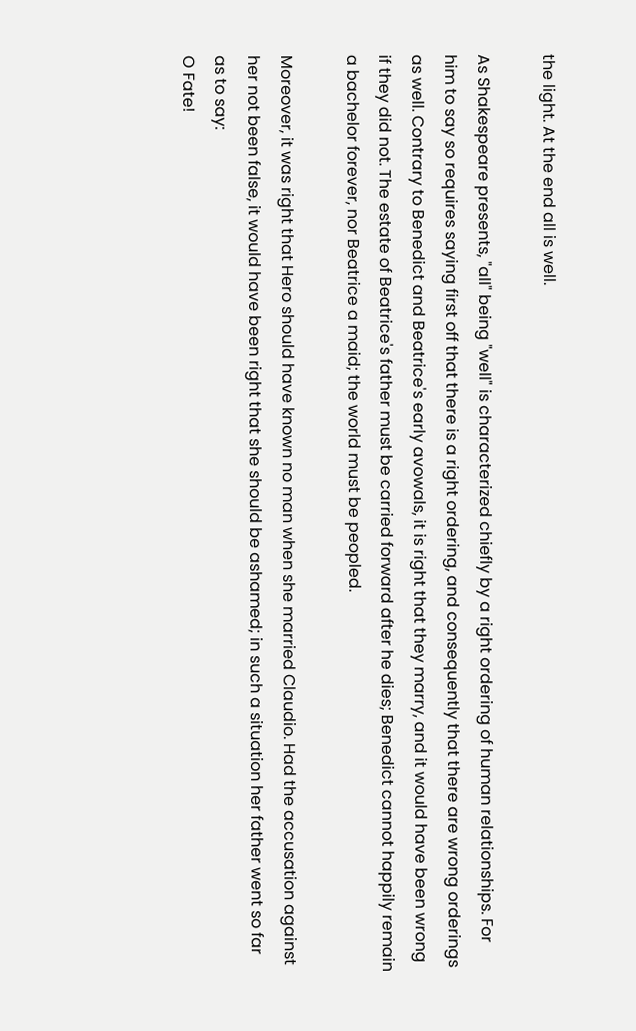the light. At the end all is well.

As Shakespeare presents, "all" being "well" is characterized chiefly by a right ordering of human relationships. For him to say so requires saying first off that there is a right ordering, and consequently that there are wrong orderings as well. Contrary to Benedict and Beatrice's early avowals, it is right that they marry, and it would have been wrong if they did not. The estate of Beatrice's father must be carried forward after he dies; Benedict cannot happily remain a bachelor forever, nor Beatrice a maid; the world must be peopled.

Moreover, it was right that Hero should have known no man when she married Claudio. Had the accusation against her not been false, it would have been right that she should be ashamed; in such a situation her father went so far as to say:
O Fate!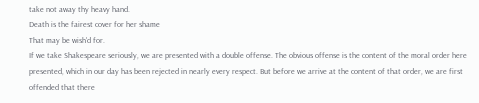take not away thy heavy hand.
Death is the fairest cover for her shame
That may be wish'd for.
If we take Shakespeare seriously, we are presented with a double offense. The obvious offense is the content of the moral order here presented, which in our day has been rejected in nearly every respect. But before we arrive at the content of that order, we are first offended that there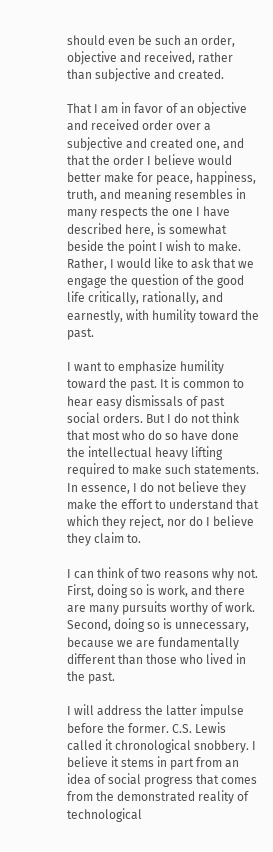should even be such an order, objective and received, rather than subjective and created.

That I am in favor of an objective and received order over a subjective and created one, and that the order I believe would better make for peace, happiness, truth, and meaning resembles in many respects the one I have described here, is somewhat beside the point I wish to make. Rather, I would like to ask that we engage the question of the good life critically, rationally, and earnestly, with humility toward the past.

I want to emphasize humility toward the past. It is common to hear easy dismissals of past social orders. But I do not think that most who do so have done the intellectual heavy lifting required to make such statements. In essence, I do not believe they make the effort to understand that which they reject, nor do I believe they claim to.

I can think of two reasons why not. First, doing so is work, and there are many pursuits worthy of work. Second, doing so is unnecessary, because we are fundamentally different than those who lived in the past.

I will address the latter impulse before the former. C.S. Lewis called it chronological snobbery. I believe it stems in part from an idea of social progress that comes from the demonstrated reality of technological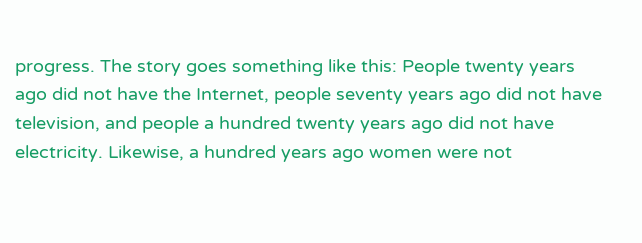progress. The story goes something like this: People twenty years ago did not have the Internet, people seventy years ago did not have television, and people a hundred twenty years ago did not have electricity. Likewise, a hundred years ago women were not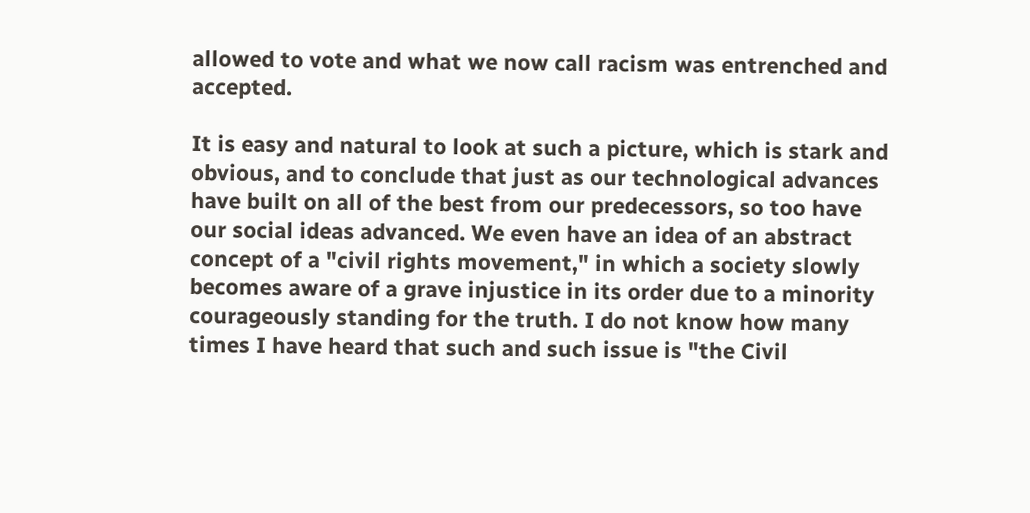allowed to vote and what we now call racism was entrenched and accepted.

It is easy and natural to look at such a picture, which is stark and obvious, and to conclude that just as our technological advances have built on all of the best from our predecessors, so too have our social ideas advanced. We even have an idea of an abstract concept of a "civil rights movement," in which a society slowly becomes aware of a grave injustice in its order due to a minority courageously standing for the truth. I do not know how many times I have heard that such and such issue is "the Civil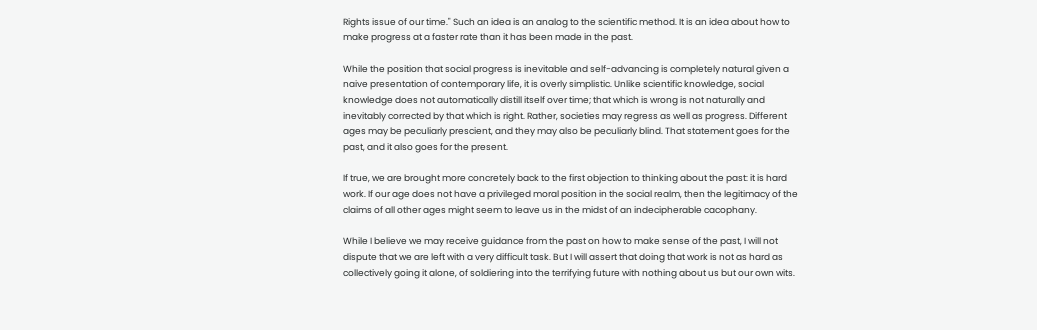Rights issue of our time." Such an idea is an analog to the scientific method. It is an idea about how to make progress at a faster rate than it has been made in the past.

While the position that social progress is inevitable and self-advancing is completely natural given a naive presentation of contemporary life, it is overly simplistic. Unlike scientific knowledge, social knowledge does not automatically distill itself over time; that which is wrong is not naturally and inevitably corrected by that which is right. Rather, societies may regress as well as progress. Different ages may be peculiarly prescient, and they may also be peculiarly blind. That statement goes for the past, and it also goes for the present.

If true, we are brought more concretely back to the first objection to thinking about the past: it is hard work. If our age does not have a privileged moral position in the social realm, then the legitimacy of the claims of all other ages might seem to leave us in the midst of an indecipherable cacophany.

While I believe we may receive guidance from the past on how to make sense of the past, I will not dispute that we are left with a very difficult task. But I will assert that doing that work is not as hard as collectively going it alone, of soldiering into the terrifying future with nothing about us but our own wits.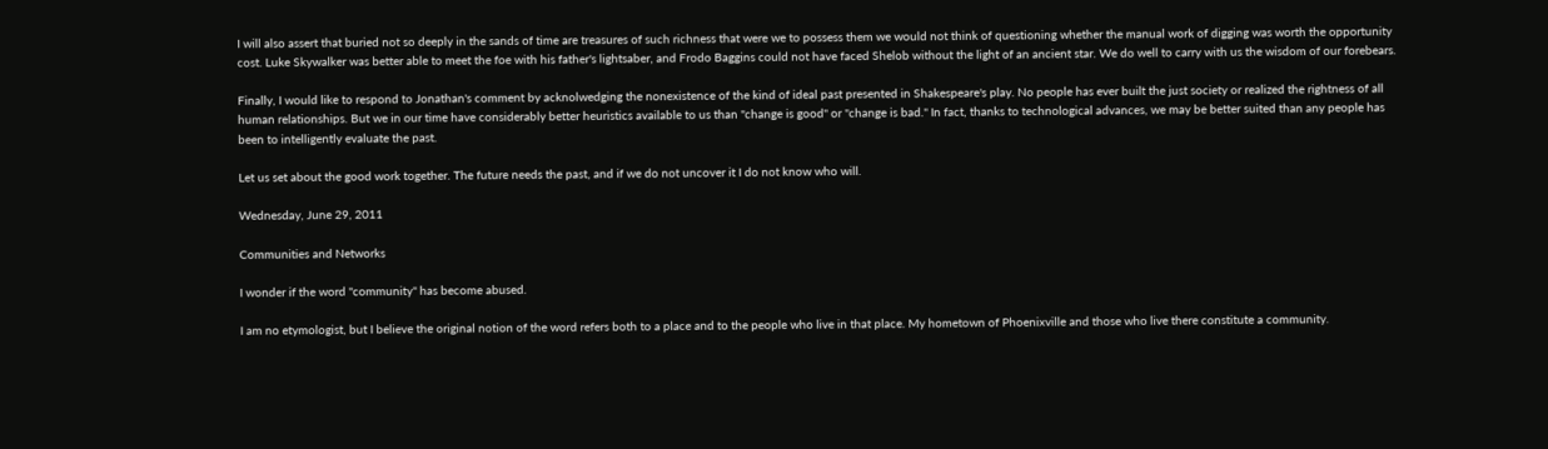I will also assert that buried not so deeply in the sands of time are treasures of such richness that were we to possess them we would not think of questioning whether the manual work of digging was worth the opportunity cost. Luke Skywalker was better able to meet the foe with his father's lightsaber, and Frodo Baggins could not have faced Shelob without the light of an ancient star. We do well to carry with us the wisdom of our forebears.

Finally, I would like to respond to Jonathan's comment by acknolwedging the nonexistence of the kind of ideal past presented in Shakespeare's play. No people has ever built the just society or realized the rightness of all human relationships. But we in our time have considerably better heuristics available to us than "change is good" or "change is bad." In fact, thanks to technological advances, we may be better suited than any people has been to intelligently evaluate the past.

Let us set about the good work together. The future needs the past, and if we do not uncover it I do not know who will.

Wednesday, June 29, 2011

Communities and Networks

I wonder if the word "community" has become abused.

I am no etymologist, but I believe the original notion of the word refers both to a place and to the people who live in that place. My hometown of Phoenixville and those who live there constitute a community.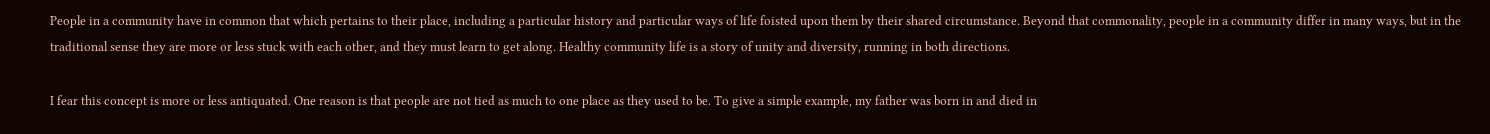People in a community have in common that which pertains to their place, including a particular history and particular ways of life foisted upon them by their shared circumstance. Beyond that commonality, people in a community differ in many ways, but in the traditional sense they are more or less stuck with each other, and they must learn to get along. Healthy community life is a story of unity and diversity, running in both directions.

I fear this concept is more or less antiquated. One reason is that people are not tied as much to one place as they used to be. To give a simple example, my father was born in and died in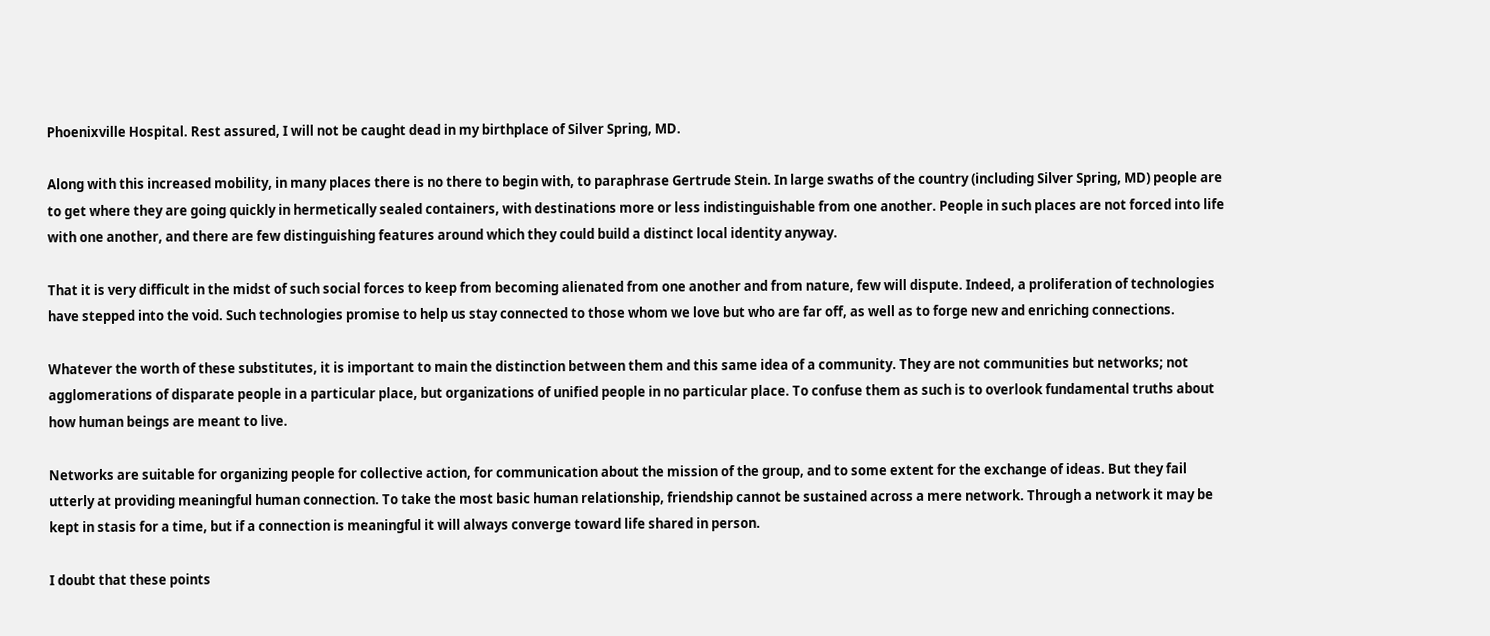Phoenixville Hospital. Rest assured, I will not be caught dead in my birthplace of Silver Spring, MD.

Along with this increased mobility, in many places there is no there to begin with, to paraphrase Gertrude Stein. In large swaths of the country (including Silver Spring, MD) people are to get where they are going quickly in hermetically sealed containers, with destinations more or less indistinguishable from one another. People in such places are not forced into life with one another, and there are few distinguishing features around which they could build a distinct local identity anyway.

That it is very difficult in the midst of such social forces to keep from becoming alienated from one another and from nature, few will dispute. Indeed, a proliferation of technologies have stepped into the void. Such technologies promise to help us stay connected to those whom we love but who are far off, as well as to forge new and enriching connections.

Whatever the worth of these substitutes, it is important to main the distinction between them and this same idea of a community. They are not communities but networks; not agglomerations of disparate people in a particular place, but organizations of unified people in no particular place. To confuse them as such is to overlook fundamental truths about how human beings are meant to live.

Networks are suitable for organizing people for collective action, for communication about the mission of the group, and to some extent for the exchange of ideas. But they fail utterly at providing meaningful human connection. To take the most basic human relationship, friendship cannot be sustained across a mere network. Through a network it may be kept in stasis for a time, but if a connection is meaningful it will always converge toward life shared in person.

I doubt that these points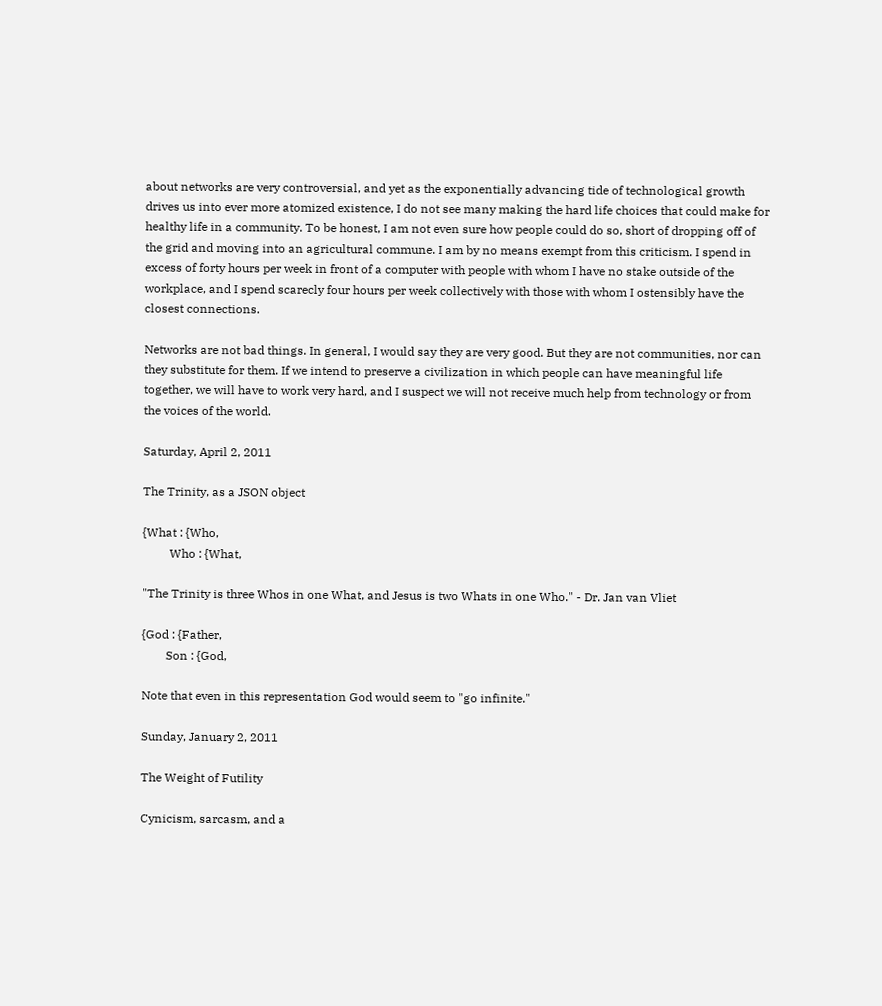about networks are very controversial, and yet as the exponentially advancing tide of technological growth drives us into ever more atomized existence, I do not see many making the hard life choices that could make for healthy life in a community. To be honest, I am not even sure how people could do so, short of dropping off of the grid and moving into an agricultural commune. I am by no means exempt from this criticism. I spend in excess of forty hours per week in front of a computer with people with whom I have no stake outside of the workplace, and I spend scarecly four hours per week collectively with those with whom I ostensibly have the closest connections.

Networks are not bad things. In general, I would say they are very good. But they are not communities, nor can they substitute for them. If we intend to preserve a civilization in which people can have meaningful life together, we will have to work very hard, and I suspect we will not receive much help from technology or from the voices of the world.

Saturday, April 2, 2011

The Trinity, as a JSON object

{What : {Who,
         Who : {What,

"The Trinity is three Whos in one What, and Jesus is two Whats in one Who." - Dr. Jan van Vliet

{God : {Father,
        Son : {God,

Note that even in this representation God would seem to "go infinite."

Sunday, January 2, 2011

The Weight of Futility

Cynicism, sarcasm, and a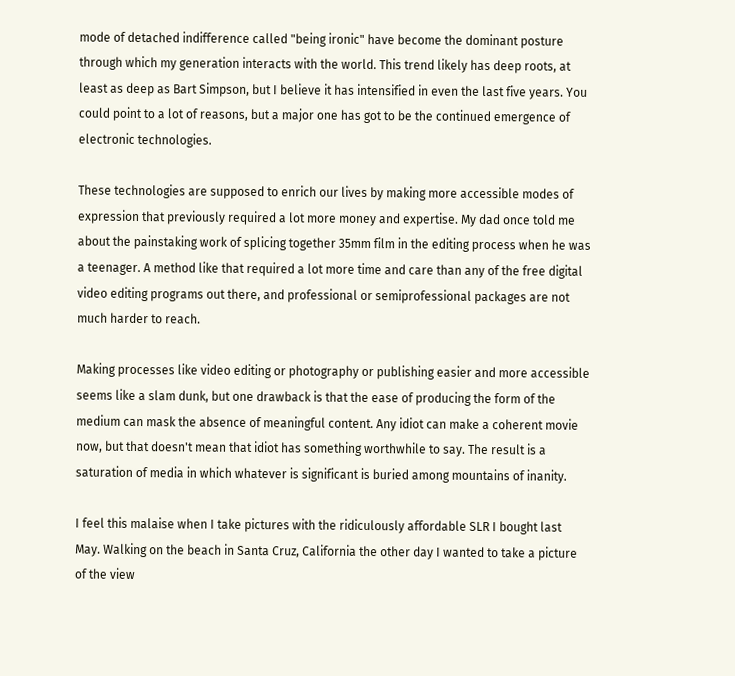mode of detached indifference called "being ironic" have become the dominant posture through which my generation interacts with the world. This trend likely has deep roots, at least as deep as Bart Simpson, but I believe it has intensified in even the last five years. You could point to a lot of reasons, but a major one has got to be the continued emergence of electronic technologies.

These technologies are supposed to enrich our lives by making more accessible modes of expression that previously required a lot more money and expertise. My dad once told me about the painstaking work of splicing together 35mm film in the editing process when he was a teenager. A method like that required a lot more time and care than any of the free digital video editing programs out there, and professional or semiprofessional packages are not much harder to reach.

Making processes like video editing or photography or publishing easier and more accessible seems like a slam dunk, but one drawback is that the ease of producing the form of the medium can mask the absence of meaningful content. Any idiot can make a coherent movie now, but that doesn't mean that idiot has something worthwhile to say. The result is a saturation of media in which whatever is significant is buried among mountains of inanity.

I feel this malaise when I take pictures with the ridiculously affordable SLR I bought last May. Walking on the beach in Santa Cruz, California the other day I wanted to take a picture of the view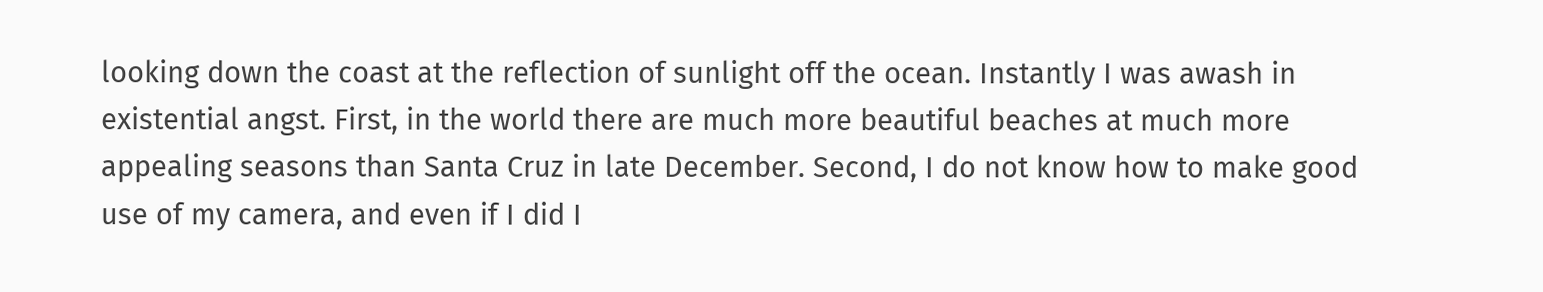looking down the coast at the reflection of sunlight off the ocean. Instantly I was awash in existential angst. First, in the world there are much more beautiful beaches at much more appealing seasons than Santa Cruz in late December. Second, I do not know how to make good use of my camera, and even if I did I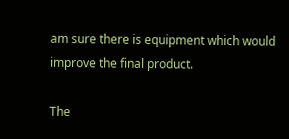am sure there is equipment which would improve the final product.

The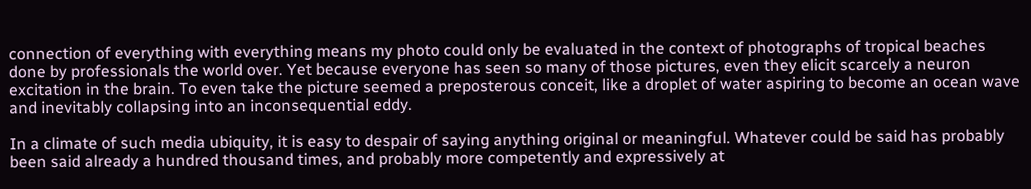connection of everything with everything means my photo could only be evaluated in the context of photographs of tropical beaches done by professionals the world over. Yet because everyone has seen so many of those pictures, even they elicit scarcely a neuron excitation in the brain. To even take the picture seemed a preposterous conceit, like a droplet of water aspiring to become an ocean wave and inevitably collapsing into an inconsequential eddy.

In a climate of such media ubiquity, it is easy to despair of saying anything original or meaningful. Whatever could be said has probably been said already a hundred thousand times, and probably more competently and expressively at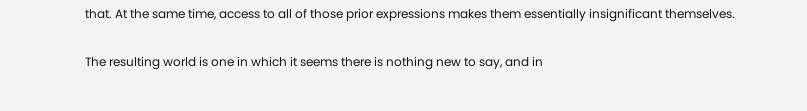that. At the same time, access to all of those prior expressions makes them essentially insignificant themselves.

The resulting world is one in which it seems there is nothing new to say, and in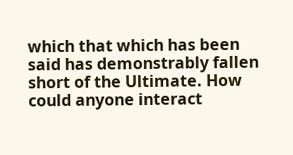which that which has been said has demonstrably fallen short of the Ultimate. How could anyone interact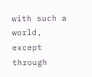with such a world, except through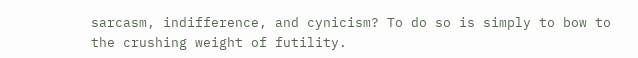sarcasm, indifference, and cynicism? To do so is simply to bow to the crushing weight of futility.